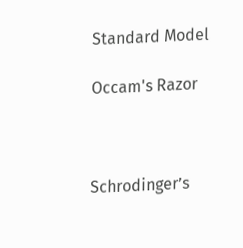Standard Model

Occam's Razor



Schrodinger’s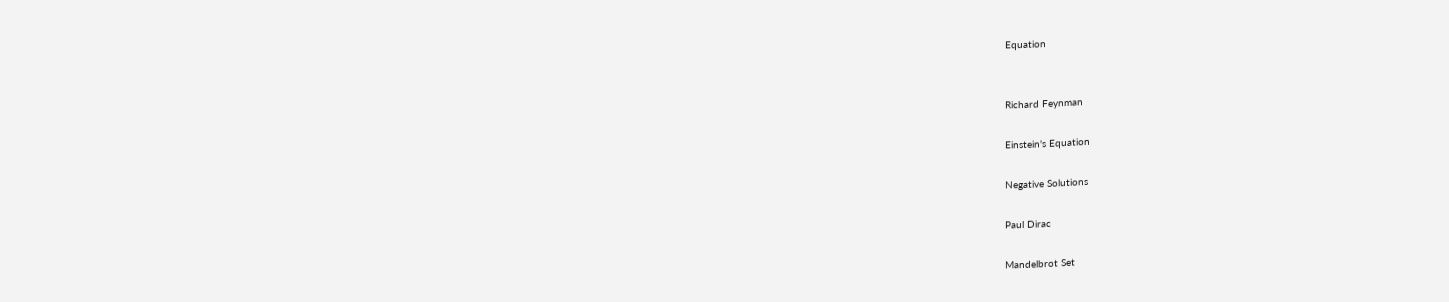Equation


Richard Feynman

Einstein's Equation

Negative Solutions

Paul Dirac

Mandelbrot Set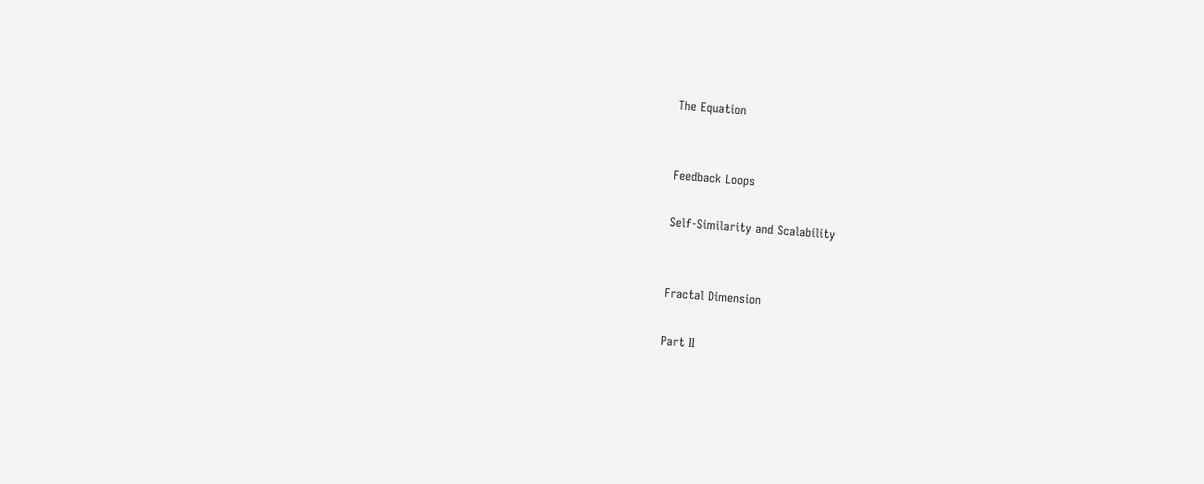The Equation


Feedback Loops

Self-Similarity and Scalability


Fractal Dimension

Part II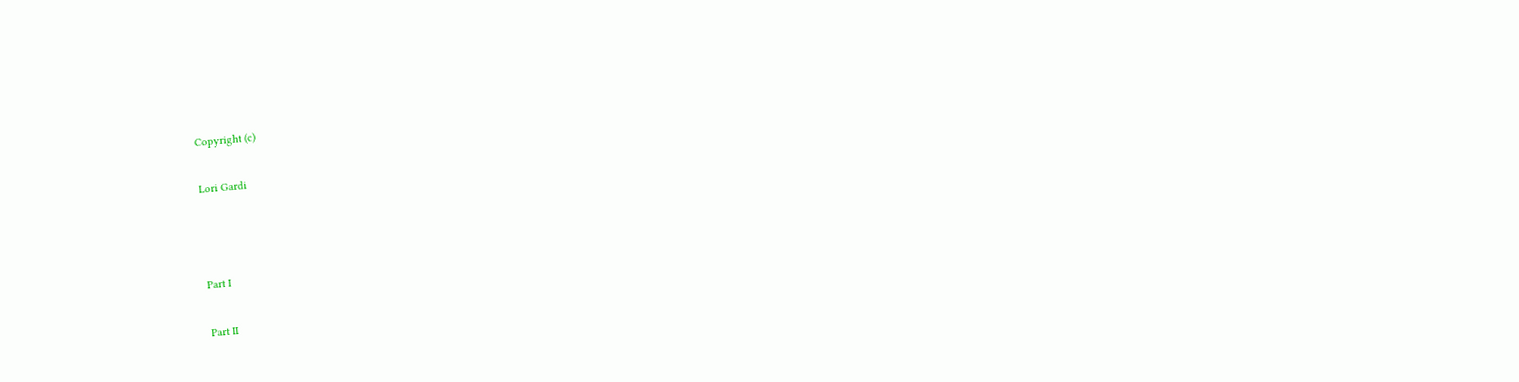Copyright (c)

Lori Gardi



Part I

Part II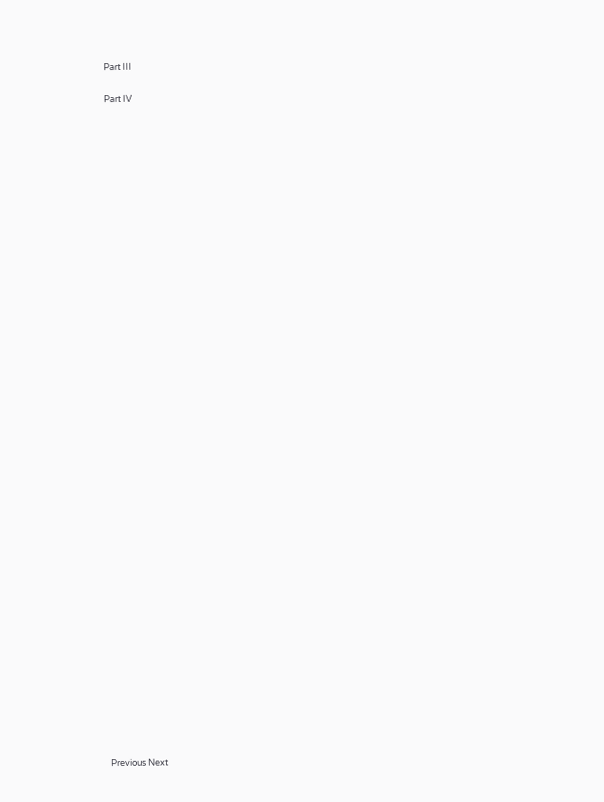Part III

Part IV








































Previous Next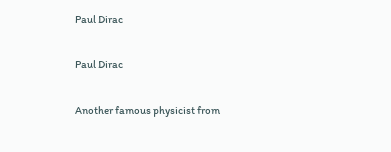Paul Dirac

Paul Dirac

Another famous physicist from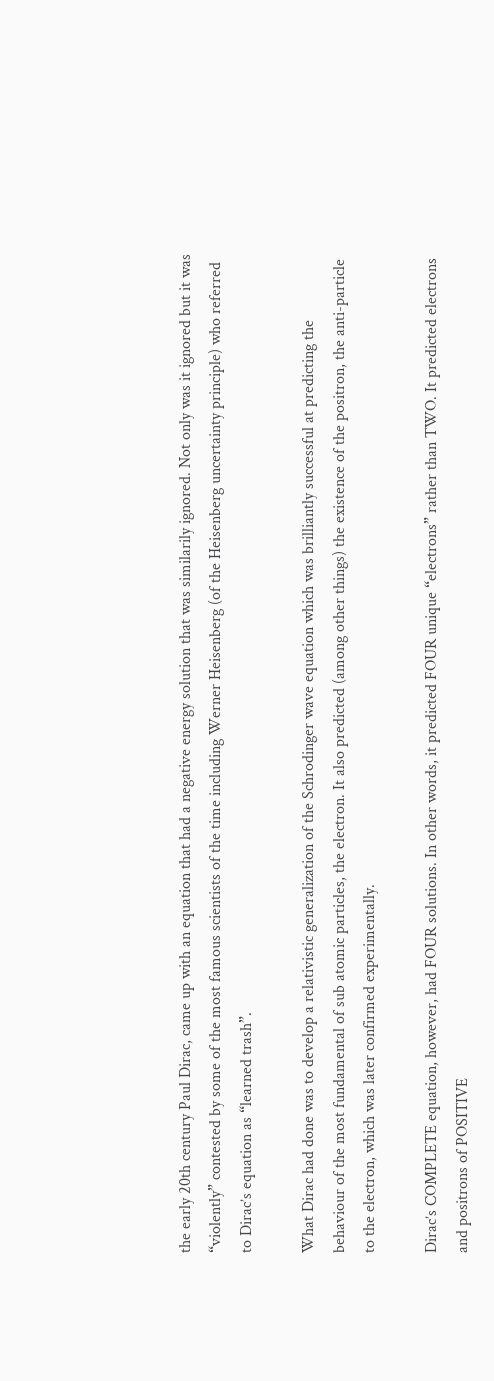the early 20th century Paul Dirac, came up with an equation that had a negative energy solution that was similarily ignored. Not only was it ignored but it was “violently” contested by some of the most famous scientists of the time including Werner Heisenberg (of the Heisenberg uncertainty principle) who referred to Dirac’s equation as “learned trash”.

What Dirac had done was to develop a relativistic generalization of the Schrodinger wave equation which was brilliantly successful at predicting the behaviour of the most fundamental of sub atomic particles, the electron. It also predicted (among other things) the existence of the positron, the anti-particle to the electron, which was later confirmed experimentally.

Dirac’s COMPLETE equation, however, had FOUR solutions. In other words, it predicted FOUR unique “electrons” rather than TWO. It predicted electrons and positrons of POSITIVE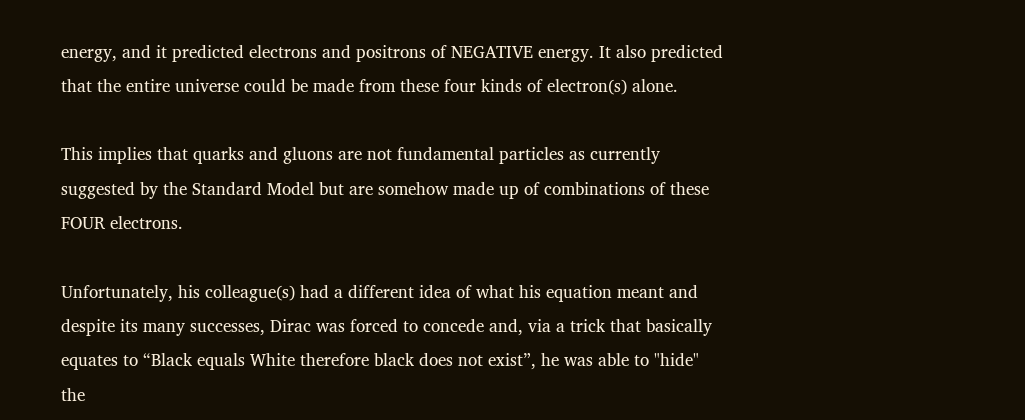energy, and it predicted electrons and positrons of NEGATIVE energy. It also predicted that the entire universe could be made from these four kinds of electron(s) alone.

This implies that quarks and gluons are not fundamental particles as currently suggested by the Standard Model but are somehow made up of combinations of these FOUR electrons.

Unfortunately, his colleague(s) had a different idea of what his equation meant and despite its many successes, Dirac was forced to concede and, via a trick that basically equates to “Black equals White therefore black does not exist”, he was able to "hide" the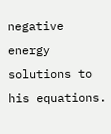negative energy solutions to his equations.